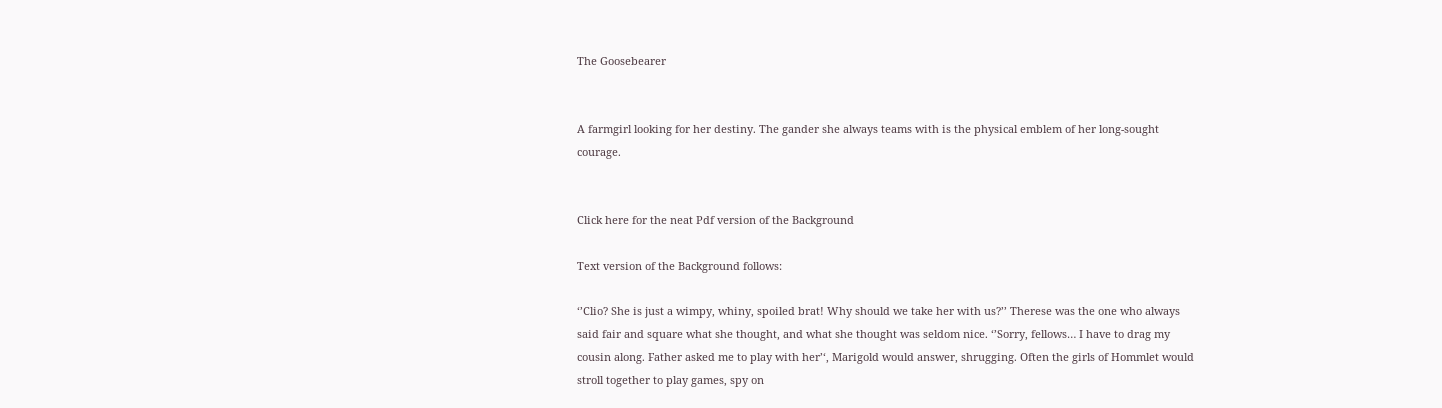The Goosebearer


A farmgirl looking for her destiny. The gander she always teams with is the physical emblem of her long-sought courage.


Click here for the neat Pdf version of the Background

Text version of the Background follows:

‘’Clio? She is just a wimpy, whiny, spoiled brat! Why should we take her with us?’’ Therese was the one who always said fair and square what she thought, and what she thought was seldom nice. ‘’Sorry, fellows… I have to drag my cousin along. Father asked me to play with her’‘, Marigold would answer, shrugging. Often the girls of Hommlet would stroll together to play games, spy on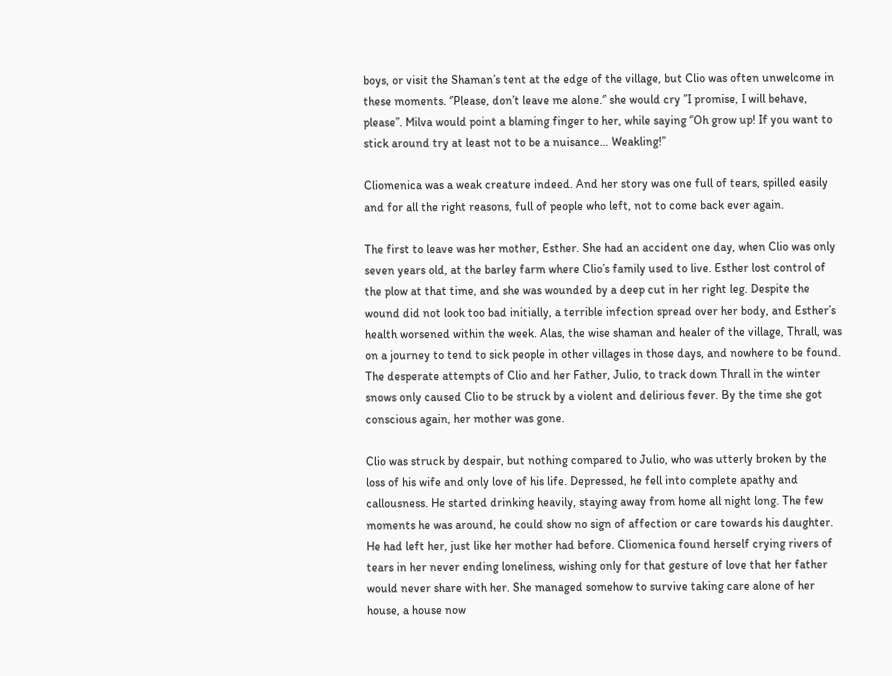boys, or visit the Shaman’s tent at the edge of the village, but Clio was often unwelcome in these moments. ‘’Please, don’t leave me alone.‘’ she would cry ’’I promise, I will behave, please’’. Milva would point a blaming finger to her, while saying ‘’Oh grow up! If you want to stick around try at least not to be a nuisance… Weakling!’’

Cliomenica was a weak creature indeed. And her story was one full of tears, spilled easily and for all the right reasons, full of people who left, not to come back ever again.

The first to leave was her mother, Esther. She had an accident one day, when Clio was only seven years old, at the barley farm where Clio’s family used to live. Esther lost control of the plow at that time, and she was wounded by a deep cut in her right leg. Despite the wound did not look too bad initially, a terrible infection spread over her body, and Esther’s health worsened within the week. Alas, the wise shaman and healer of the village, Thrall, was on a journey to tend to sick people in other villages in those days, and nowhere to be found. The desperate attempts of Clio and her Father, Julio, to track down Thrall in the winter snows only caused Clio to be struck by a violent and delirious fever. By the time she got conscious again, her mother was gone.

Clio was struck by despair, but nothing compared to Julio, who was utterly broken by the loss of his wife and only love of his life. Depressed, he fell into complete apathy and callousness. He started drinking heavily, staying away from home all night long. The few moments he was around, he could show no sign of affection or care towards his daughter. He had left her, just like her mother had before. Cliomenica found herself crying rivers of tears in her never ending loneliness, wishing only for that gesture of love that her father would never share with her. She managed somehow to survive taking care alone of her house, a house now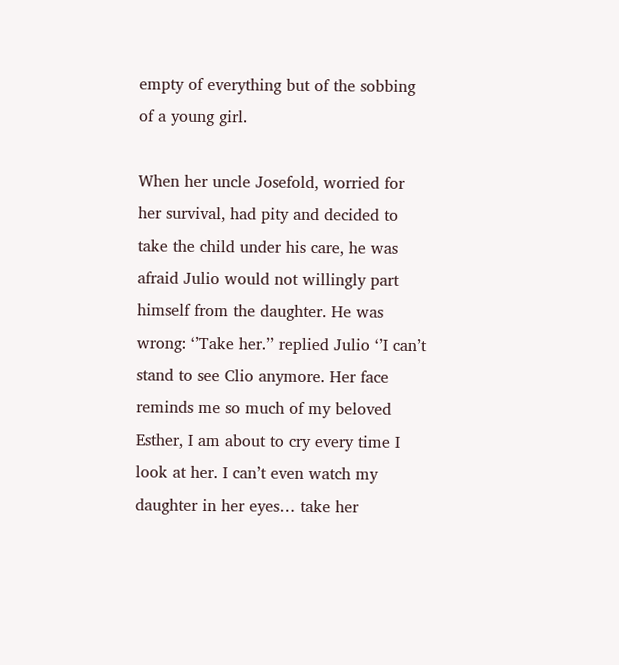empty of everything but of the sobbing of a young girl.

When her uncle Josefold, worried for her survival, had pity and decided to take the child under his care, he was afraid Julio would not willingly part himself from the daughter. He was wrong: ‘’Take her.’’ replied Julio ‘’I can’t stand to see Clio anymore. Her face reminds me so much of my beloved Esther, I am about to cry every time I look at her. I can’t even watch my daughter in her eyes… take her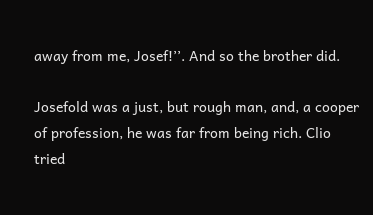away from me, Josef!’’. And so the brother did.

Josefold was a just, but rough man, and, a cooper of profession, he was far from being rich. Clio tried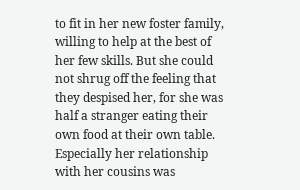to fit in her new foster family, willing to help at the best of her few skills. But she could not shrug off the feeling that they despised her, for she was half a stranger eating their own food at their own table. Especially her relationship with her cousins was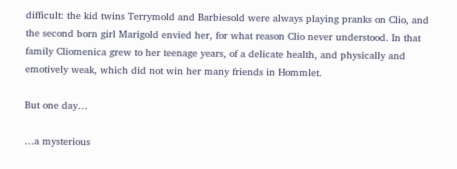difficult: the kid twins Terrymold and Barbiesold were always playing pranks on Clio, and the second born girl Marigold envied her, for what reason Clio never understood. In that family Cliomenica grew to her teenage years, of a delicate health, and physically and emotively weak, which did not win her many friends in Hommlet.

But one day…

…a mysterious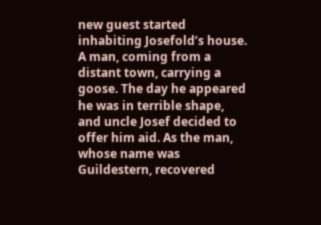new guest started inhabiting Josefold’s house. A man, coming from a distant town, carrying a goose. The day he appeared he was in terrible shape, and uncle Josef decided to offer him aid. As the man, whose name was Guildestern, recovered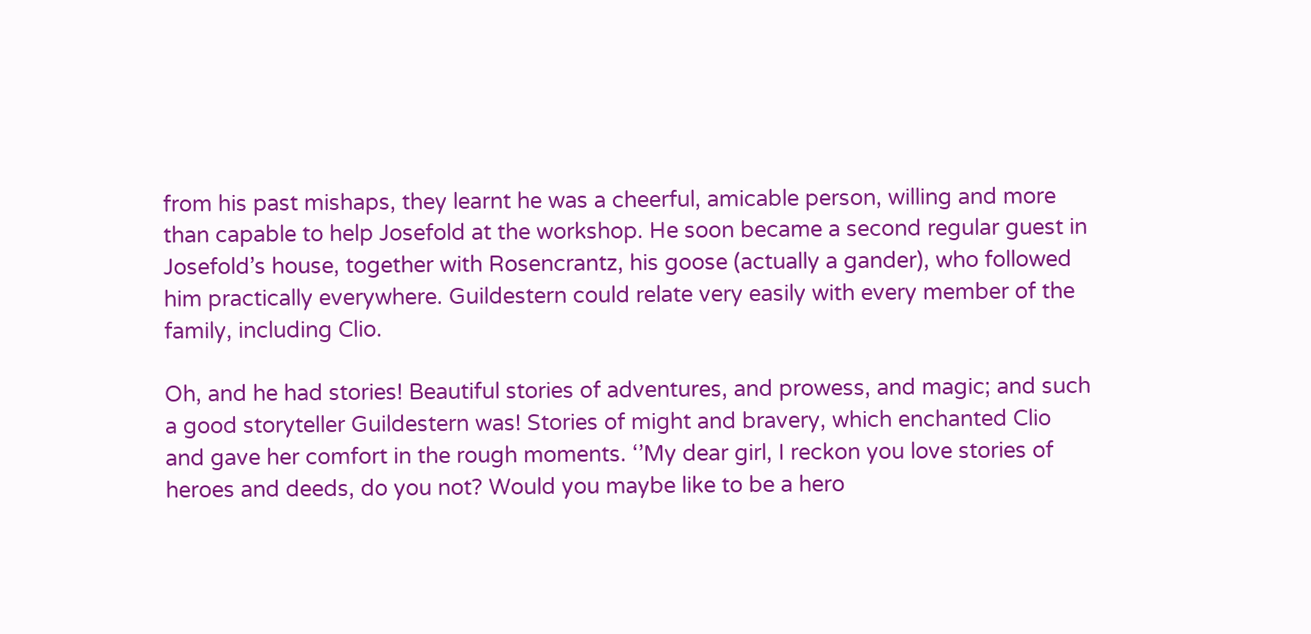from his past mishaps, they learnt he was a cheerful, amicable person, willing and more than capable to help Josefold at the workshop. He soon became a second regular guest in Josefold’s house, together with Rosencrantz, his goose (actually a gander), who followed him practically everywhere. Guildestern could relate very easily with every member of the family, including Clio.

Oh, and he had stories! Beautiful stories of adventures, and prowess, and magic; and such a good storyteller Guildestern was! Stories of might and bravery, which enchanted Clio and gave her comfort in the rough moments. ‘’My dear girl, I reckon you love stories of heroes and deeds, do you not? Would you maybe like to be a hero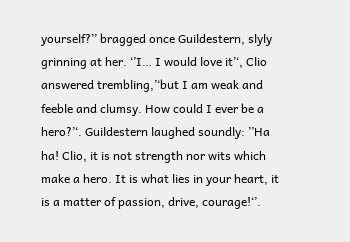yourself?’’ bragged once Guildestern, slyly grinning at her. ‘’I… I would love it’‘, Clio answered trembling,’‘but I am weak and feeble and clumsy. How could I ever be a hero?’‘. Guildestern laughed soundly: ’’Ha ha! Clio, it is not strength nor wits which make a hero. It is what lies in your heart, it is a matter of passion, drive, courage!‘’.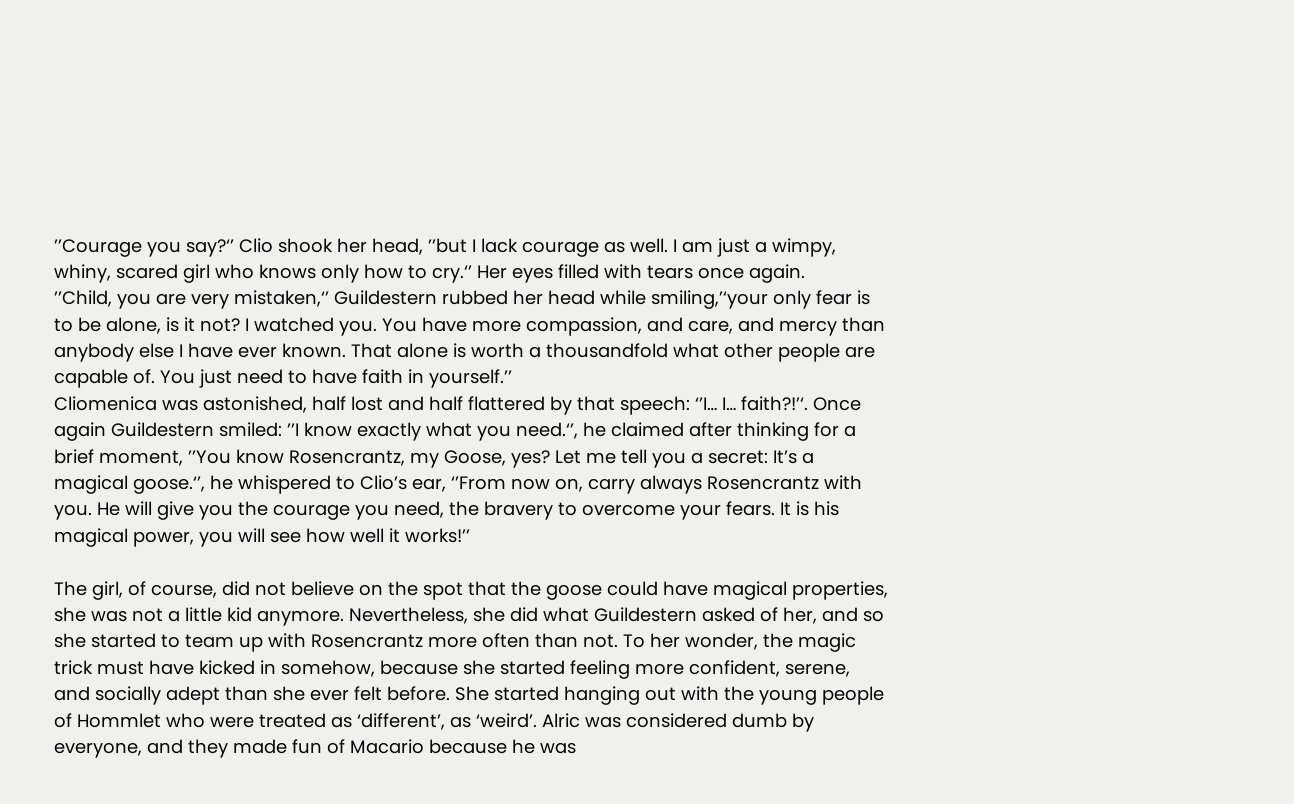’’Courage you say?‘’ Clio shook her head, ’’but I lack courage as well. I am just a wimpy, whiny, scared girl who knows only how to cry.‘’ Her eyes filled with tears once again.
’’Child, you are very mistaken,‘’ Guildestern rubbed her head while smiling,’‘your only fear is to be alone, is it not? I watched you. You have more compassion, and care, and mercy than anybody else I have ever known. That alone is worth a thousandfold what other people are capable of. You just need to have faith in yourself.’’
Cliomenica was astonished, half lost and half flattered by that speech: ‘’I… I… faith?!’‘. Once again Guildestern smiled: ’’I know exactly what you need.‘’, he claimed after thinking for a brief moment, ’’You know Rosencrantz, my Goose, yes? Let me tell you a secret: It’s a magical goose.‘’, he whispered to Clio’s ear, ‘’From now on, carry always Rosencrantz with you. He will give you the courage you need, the bravery to overcome your fears. It is his magical power, you will see how well it works!’’

The girl, of course, did not believe on the spot that the goose could have magical properties, she was not a little kid anymore. Nevertheless, she did what Guildestern asked of her, and so she started to team up with Rosencrantz more often than not. To her wonder, the magic trick must have kicked in somehow, because she started feeling more confident, serene, and socially adept than she ever felt before. She started hanging out with the young people of Hommlet who were treated as ‘different’, as ‘weird’. Alric was considered dumb by everyone, and they made fun of Macario because he was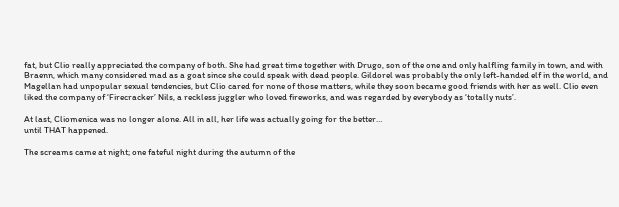fat, but Clio really appreciated the company of both. She had great time together with Drugo, son of the one and only halfling family in town, and with Braenn, which many considered mad as a goat since she could speak with dead people. Gildorel was probably the only left-handed elf in the world, and Magellan had unpopular sexual tendencies, but Clio cared for none of those matters, while they soon became good friends with her as well. Clio even liked the company of ‘Firecracker’ Nils, a reckless juggler who loved fireworks, and was regarded by everybody as ‘totally nuts’.

At last, Cliomenica was no longer alone. All in all, her life was actually going for the better…
until THAT happened.

The screams came at night; one fateful night during the autumn of the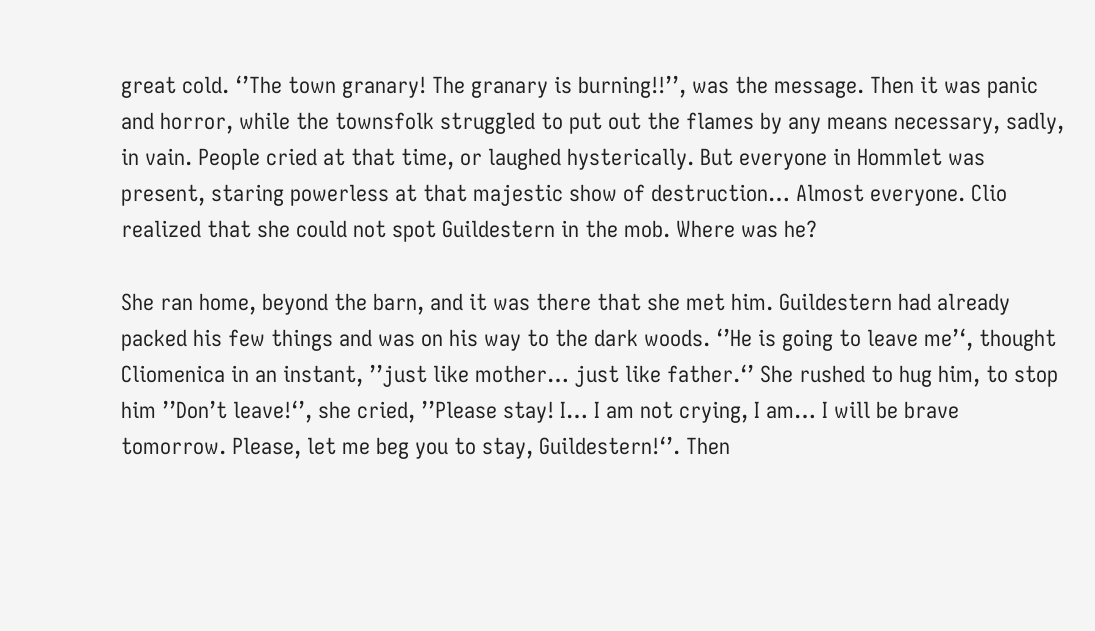great cold. ‘’The town granary! The granary is burning!!’’, was the message. Then it was panic and horror, while the townsfolk struggled to put out the flames by any means necessary, sadly, in vain. People cried at that time, or laughed hysterically. But everyone in Hommlet was present, staring powerless at that majestic show of destruction… Almost everyone. Clio realized that she could not spot Guildestern in the mob. Where was he?

She ran home, beyond the barn, and it was there that she met him. Guildestern had already packed his few things and was on his way to the dark woods. ‘’He is going to leave me’‘, thought Cliomenica in an instant, ’’just like mother… just like father.‘’ She rushed to hug him, to stop him ’’Don’t leave!‘’, she cried, ’’Please stay! I… I am not crying, I am… I will be brave tomorrow. Please, let me beg you to stay, Guildestern!‘’. Then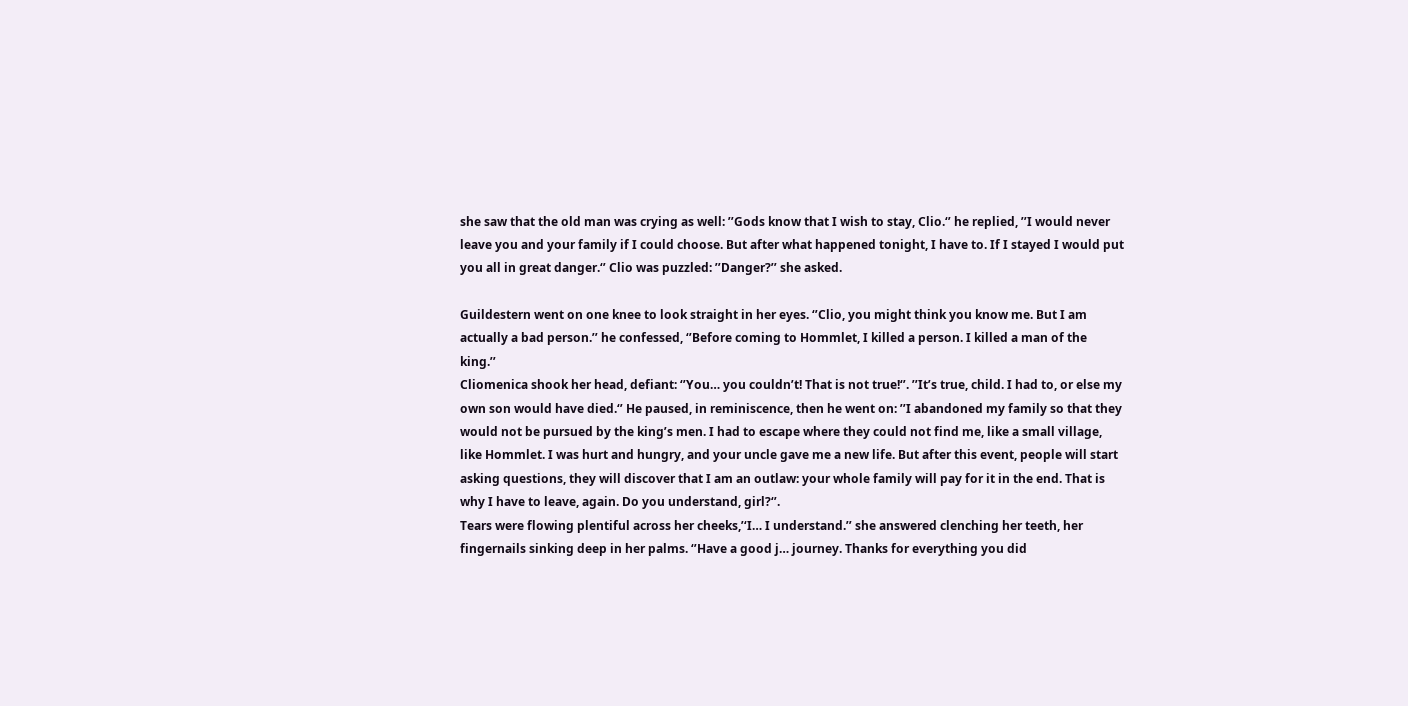she saw that the old man was crying as well: ’’Gods know that I wish to stay, Clio.‘’ he replied, ’’I would never leave you and your family if I could choose. But after what happened tonight, I have to. If I stayed I would put you all in great danger.‘’ Clio was puzzled: ’’Danger?’’ she asked.

Guildestern went on one knee to look straight in her eyes. ‘’Clio, you might think you know me. But I am actually a bad person.’’ he confessed, ‘’Before coming to Hommlet, I killed a person. I killed a man of the king.’’
Cliomenica shook her head, defiant: ‘’You… you couldn’t! That is not true!‘’. ’’It’s true, child. I had to, or else my own son would have died.‘’ He paused, in reminiscence, then he went on: ’’I abandoned my family so that they would not be pursued by the king’s men. I had to escape where they could not find me, like a small village, like Hommlet. I was hurt and hungry, and your uncle gave me a new life. But after this event, people will start asking questions, they will discover that I am an outlaw: your whole family will pay for it in the end. That is why I have to leave, again. Do you understand, girl?‘’.
Tears were flowing plentiful across her cheeks,’‘I… I understand.’’ she answered clenching her teeth, her fingernails sinking deep in her palms. ‘’Have a good j… journey. Thanks for everything you did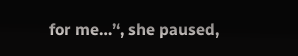for me…’‘, she paused,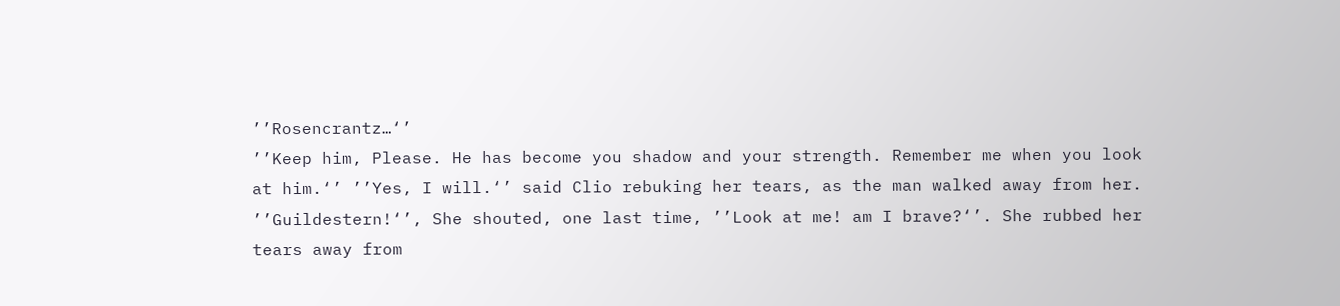’’Rosencrantz…‘’
’’Keep him, Please. He has become you shadow and your strength. Remember me when you look at him.‘’ ’’Yes, I will.‘’ said Clio rebuking her tears, as the man walked away from her.
’’Guildestern!‘’, She shouted, one last time, ’’Look at me! am I brave?‘’. She rubbed her tears away from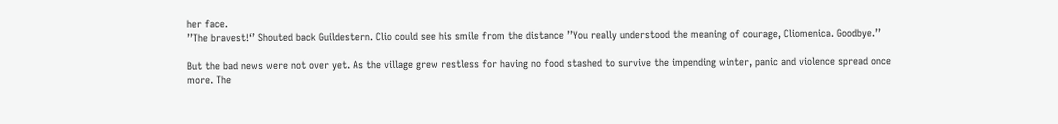her face.
’’The bravest!‘’ Shouted back Guildestern. Clio could see his smile from the distance ’’You really understood the meaning of courage, Cliomenica. Goodbye.’’

But the bad news were not over yet. As the village grew restless for having no food stashed to survive the impending winter, panic and violence spread once more. The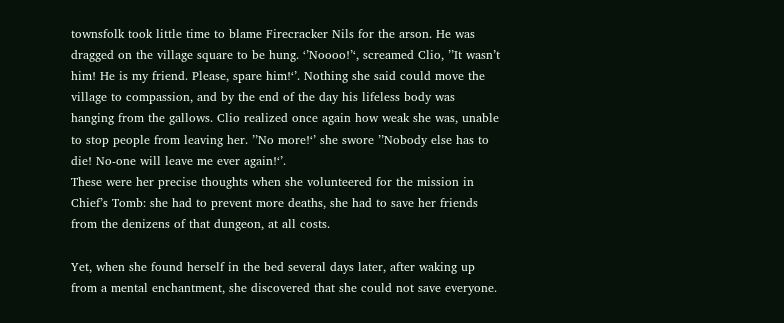townsfolk took little time to blame Firecracker Nils for the arson. He was dragged on the village square to be hung. ‘’Noooo!’‘, screamed Clio, ’’It wasn’t him! He is my friend. Please, spare him!‘’. Nothing she said could move the village to compassion, and by the end of the day his lifeless body was hanging from the gallows. Clio realized once again how weak she was, unable to stop people from leaving her. ’’No more!‘’ she swore ’’Nobody else has to die! No-one will leave me ever again!‘’.
These were her precise thoughts when she volunteered for the mission in Chief’s Tomb: she had to prevent more deaths, she had to save her friends from the denizens of that dungeon, at all costs.

Yet, when she found herself in the bed several days later, after waking up from a mental enchantment, she discovered that she could not save everyone.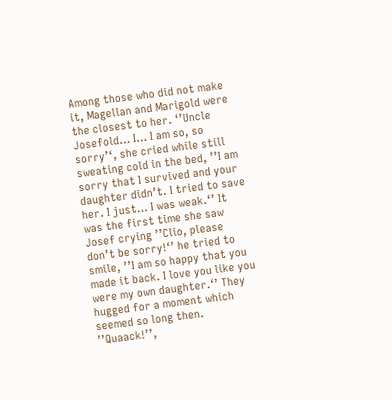Among those who did not make it, Magellan and Marigold were the closest to her. ‘’Uncle Josefold… I… I am so, so sorry’‘, she cried while still sweating cold in the bed, ’’I am sorry that I survived and your daughter didn’t. I tried to save her. I just… I was weak.‘’ It was the first time she saw Josef crying ’’Clio, please don’t be sorry!‘’ he tried to smile, ’’I am so happy that you made it back. I love you like you were my own daughter.‘’ They hugged for a moment which seemed so long then. ’’Quaack!’’,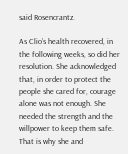said Rosencrantz.

As Clio’s health recovered, in the following weeks, so did her resolution. She acknowledged that, in order to protect the people she cared for, courage alone was not enough. She needed the strength and the willpower to keep them safe. That is why she and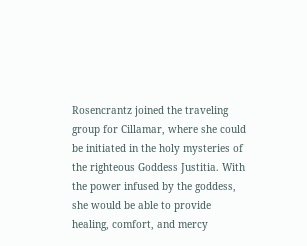Rosencrantz joined the traveling group for Cillamar, where she could be initiated in the holy mysteries of the righteous Goddess Justitia. With the power infused by the goddess, she would be able to provide healing, comfort, and mercy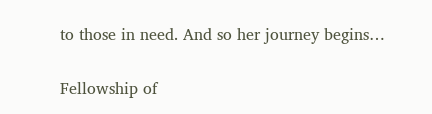to those in need. And so her journey begins…


Fellowship of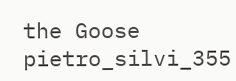the Goose pietro_silvi_355